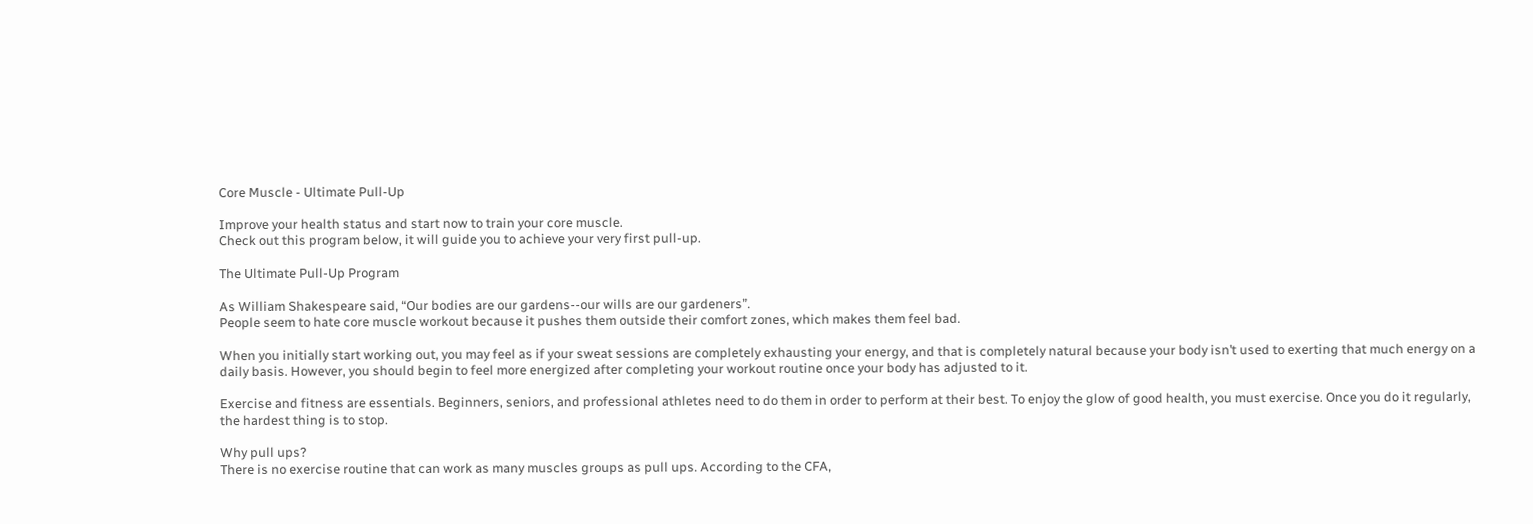Core Muscle - Ultimate Pull-Up

Improve your health status and start now to train your core muscle.
Check out this program below, it will guide you to achieve your very first pull-up.

The Ultimate Pull-Up Program

As William Shakespeare said, “Our bodies are our gardens--our wills are our gardeners”.
People seem to hate core muscle workout because it pushes them outside their comfort zones, which makes them feel bad.

When you initially start working out, you may feel as if your sweat sessions are completely exhausting your energy, and that is completely natural because your body isn’t used to exerting that much energy on a daily basis. However, you should begin to feel more energized after completing your workout routine once your body has adjusted to it.

Exercise and fitness are essentials. Beginners, seniors, and professional athletes need to do them in order to perform at their best. To enjoy the glow of good health, you must exercise. Once you do it regularly, the hardest thing is to stop.

Why pull ups?
There is no exercise routine that can work as many muscles groups as pull ups. According to the CFA,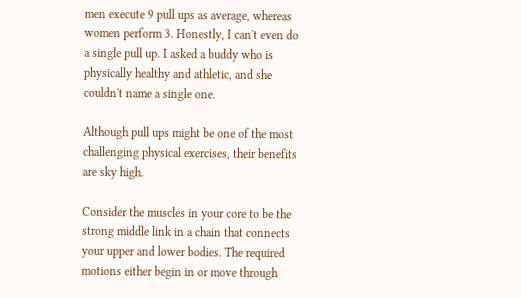men execute 9 pull ups as average, whereas women perform 3. Honestly, I can't even do a single pull up. I asked a buddy who is physically healthy and athletic, and she couldn't name a single one.

Although pull ups might be one of the most challenging physical exercises, their benefits are sky high.

Consider the muscles in your core to be the strong middle link in a chain that connects your upper and lower bodies. The required motions either begin in or move through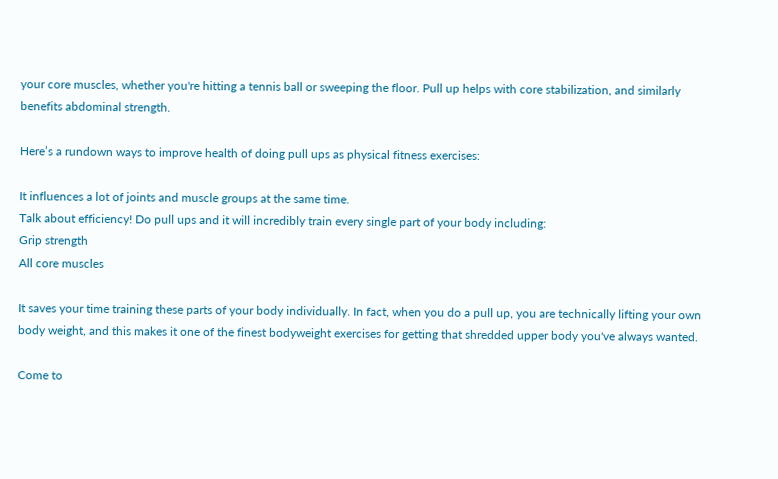your core muscles, whether you're hitting a tennis ball or sweeping the floor. Pull up helps with core stabilization, and similarly benefits abdominal strength.

Here’s a rundown ways to improve health of doing pull ups as physical fitness exercises:

It influences a lot of joints and muscle groups at the same time.
Talk about efficiency! Do pull ups and it will incredibly train every single part of your body including:
Grip strength
All core muscles

It saves your time training these parts of your body individually. In fact, when you do a pull up, you are technically lifting your own body weight, and this makes it one of the finest bodyweight exercises for getting that shredded upper body you've always wanted.

Come to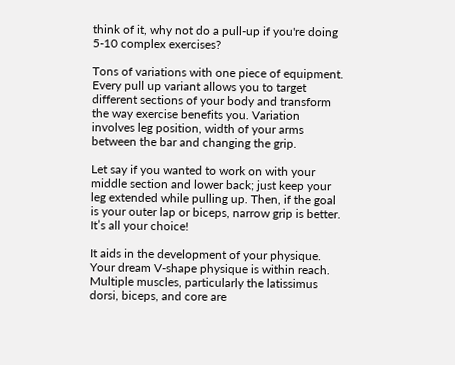think of it, why not do a pull-up if you're doing 5-10 complex exercises?

Tons of variations with one piece of equipment.
Every pull up variant allows you to target different sections of your body and transform the way exercise benefits you. Variation involves leg position, width of your arms between the bar and changing the grip.

Let say if you wanted to work on with your middle section and lower back; just keep your leg extended while pulling up. Then, if the goal is your outer lap or biceps, narrow grip is better. It’s all your choice!

It aids in the development of your physique.
Your dream V-shape physique is within reach. Multiple muscles, particularly the latissimus dorsi, biceps, and core are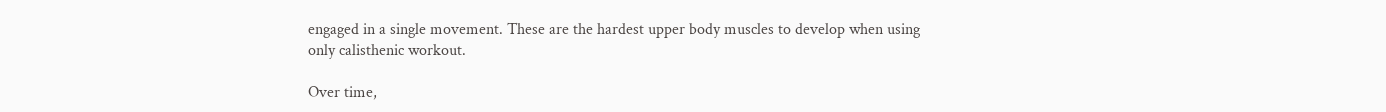engaged in a single movement. These are the hardest upper body muscles to develop when using only calisthenic workout.

Over time,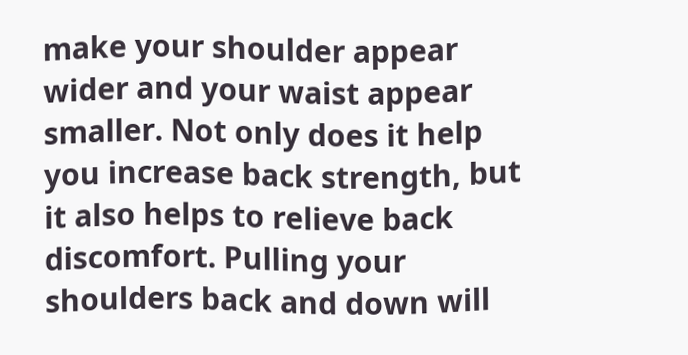make your shoulder appear wider and your waist appear smaller. Not only does it help you increase back strength, but it also helps to relieve back discomfort. Pulling your shoulders back and down will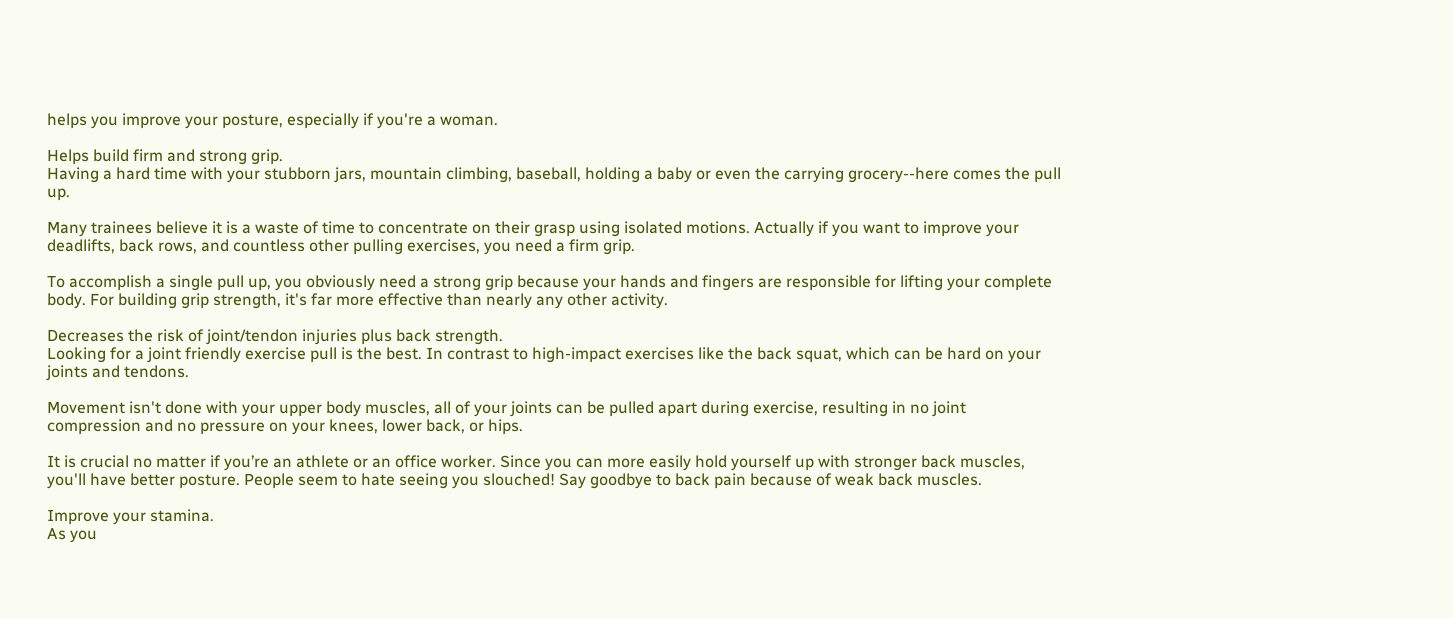helps you improve your posture, especially if you're a woman.

Helps build firm and strong grip.
Having a hard time with your stubborn jars, mountain climbing, baseball, holding a baby or even the carrying grocery--here comes the pull up.

Many trainees believe it is a waste of time to concentrate on their grasp using isolated motions. Actually if you want to improve your deadlifts, back rows, and countless other pulling exercises, you need a firm grip.

To accomplish a single pull up, you obviously need a strong grip because your hands and fingers are responsible for lifting your complete body. For building grip strength, it's far more effective than nearly any other activity.

Decreases the risk of joint/tendon injuries plus back strength.
Looking for a joint friendly exercise pull is the best. In contrast to high-impact exercises like the back squat, which can be hard on your joints and tendons.

Movement isn't done with your upper body muscles, all of your joints can be pulled apart during exercise, resulting in no joint compression and no pressure on your knees, lower back, or hips.

It is crucial no matter if you’re an athlete or an office worker. Since you can more easily hold yourself up with stronger back muscles, you'll have better posture. People seem to hate seeing you slouched! Say goodbye to back pain because of weak back muscles.

Improve your stamina.
As you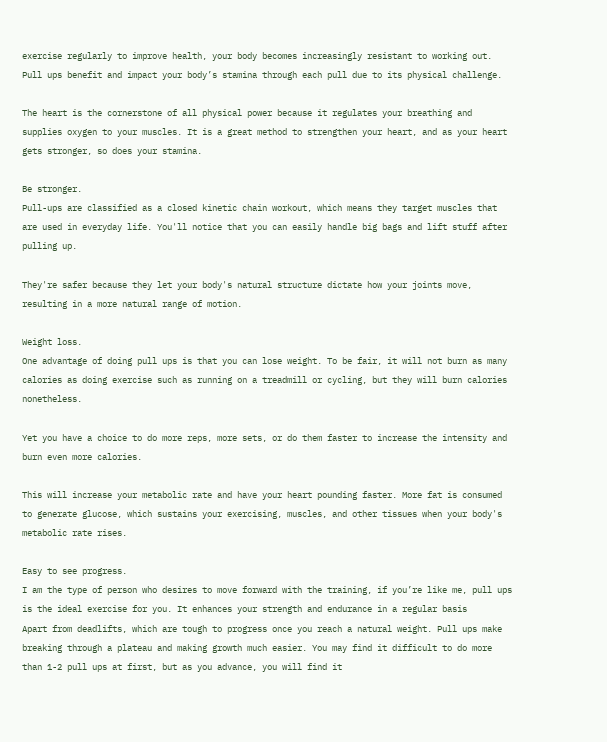exercise regularly to improve health, your body becomes increasingly resistant to working out. Pull ups benefit and impact your body’s stamina through each pull due to its physical challenge.

The heart is the cornerstone of all physical power because it regulates your breathing and supplies oxygen to your muscles. It is a great method to strengthen your heart, and as your heart gets stronger, so does your stamina.

Be stronger.
Pull-ups are classified as a closed kinetic chain workout, which means they target muscles that are used in everyday life. You'll notice that you can easily handle big bags and lift stuff after pulling up.

They're safer because they let your body's natural structure dictate how your joints move, resulting in a more natural range of motion.

Weight loss.
One advantage of doing pull ups is that you can lose weight. To be fair, it will not burn as many calories as doing exercise such as running on a treadmill or cycling, but they will burn calories nonetheless.

Yet you have a choice to do more reps, more sets, or do them faster to increase the intensity and burn even more calories.

This will increase your metabolic rate and have your heart pounding faster. More fat is consumed to generate glucose, which sustains your exercising, muscles, and other tissues when your body's metabolic rate rises.

Easy to see progress.
I am the type of person who desires to move forward with the training, if you’re like me, pull ups is the ideal exercise for you. It enhances your strength and endurance in a regular basis
Apart from deadlifts, which are tough to progress once you reach a natural weight. Pull ups make breaking through a plateau and making growth much easier. You may find it difficult to do more than 1-2 pull ups at first, but as you advance, you will find it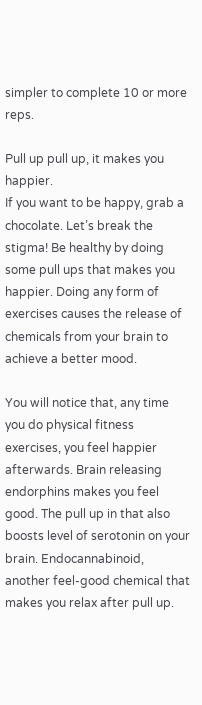simpler to complete 10 or more reps.

Pull up pull up, it makes you happier.
If you want to be happy, grab a chocolate. Let’s break the stigma! Be healthy by doing some pull ups that makes you happier. Doing any form of exercises causes the release of chemicals from your brain to achieve a better mood.

You will notice that, any time you do physical fitness exercises, you feel happier afterwards. Brain releasing endorphins makes you feel good. The pull up in that also boosts level of serotonin on your brain. Endocannabinoid, another feel-good chemical that makes you relax after pull up.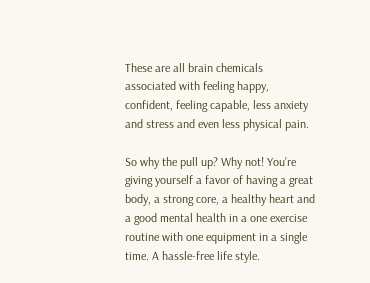These are all brain chemicals associated with feeling happy, confident, feeling capable, less anxiety and stress and even less physical pain.

So why the pull up? Why not! You’re giving yourself a favor of having a great body, a strong core, a healthy heart and a good mental health in a one exercise routine with one equipment in a single time. A hassle-free life style.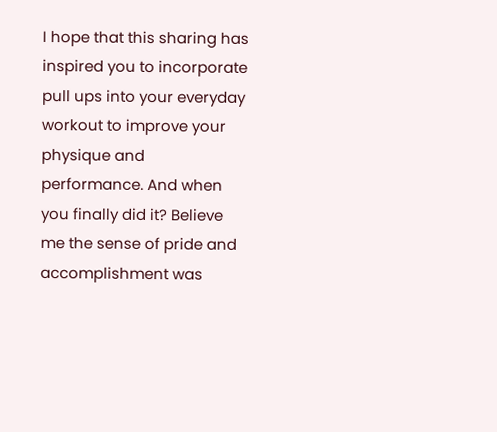I hope that this sharing has inspired you to incorporate pull ups into your everyday workout to improve your physique and performance. And when you finally did it? Believe me the sense of pride and accomplishment was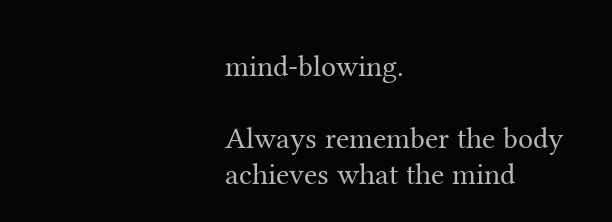mind-blowing.

Always remember the body achieves what the mind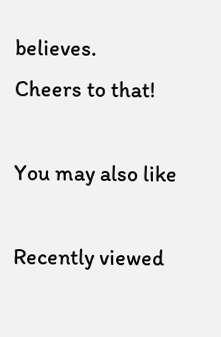believes.
Cheers to that!

You may also like

Recently viewed